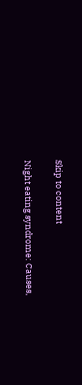Skip to content

Night eating syndrome: Causes,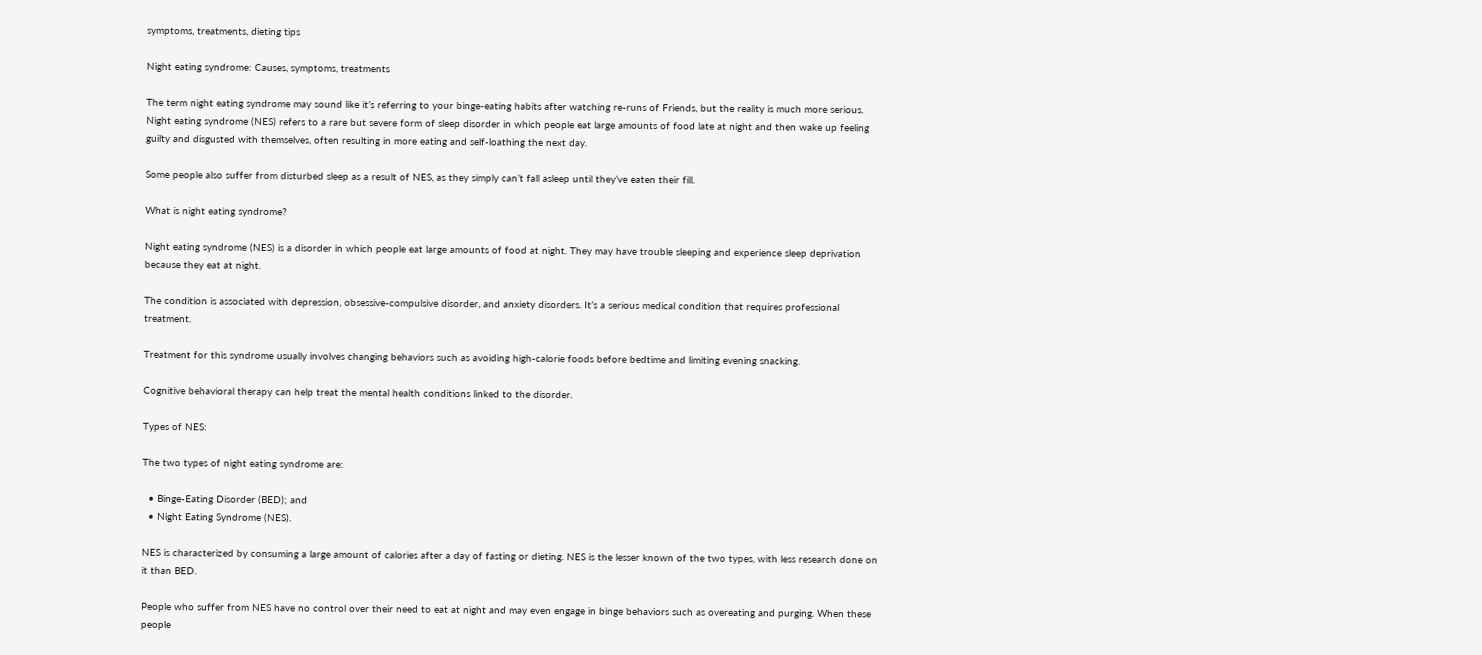symptoms, treatments, dieting tips

Night eating syndrome: Causes, symptoms, treatments

The term night eating syndrome may sound like it’s referring to your binge-eating habits after watching re-runs of Friends, but the reality is much more serious. Night eating syndrome (NES) refers to a rare but severe form of sleep disorder in which people eat large amounts of food late at night and then wake up feeling guilty and disgusted with themselves, often resulting in more eating and self-loathing the next day.

Some people also suffer from disturbed sleep as a result of NES, as they simply can’t fall asleep until they’ve eaten their fill.

What is night eating syndrome?

Night eating syndrome (NES) is a disorder in which people eat large amounts of food at night. They may have trouble sleeping and experience sleep deprivation because they eat at night.

The condition is associated with depression, obsessive-compulsive disorder, and anxiety disorders. It’s a serious medical condition that requires professional treatment.

Treatment for this syndrome usually involves changing behaviors such as avoiding high-calorie foods before bedtime and limiting evening snacking.

Cognitive behavioral therapy can help treat the mental health conditions linked to the disorder.

Types of NES:

The two types of night eating syndrome are:

  • Binge-Eating Disorder (BED); and
  • Night Eating Syndrome (NES).

NES is characterized by consuming a large amount of calories after a day of fasting or dieting. NES is the lesser known of the two types, with less research done on it than BED.

People who suffer from NES have no control over their need to eat at night and may even engage in binge behaviors such as overeating and purging. When these people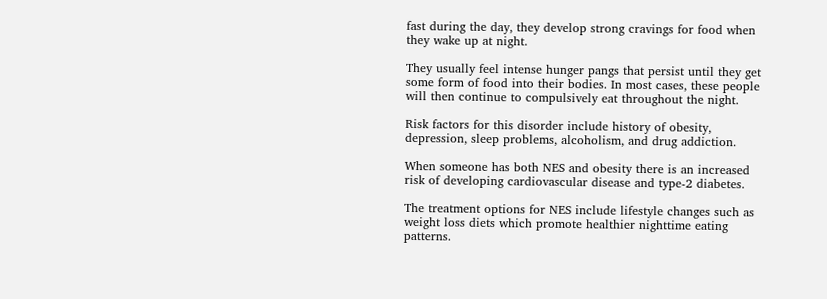fast during the day, they develop strong cravings for food when they wake up at night.

They usually feel intense hunger pangs that persist until they get some form of food into their bodies. In most cases, these people will then continue to compulsively eat throughout the night.

Risk factors for this disorder include history of obesity, depression, sleep problems, alcoholism, and drug addiction.

When someone has both NES and obesity there is an increased risk of developing cardiovascular disease and type-2 diabetes.

The treatment options for NES include lifestyle changes such as weight loss diets which promote healthier nighttime eating patterns.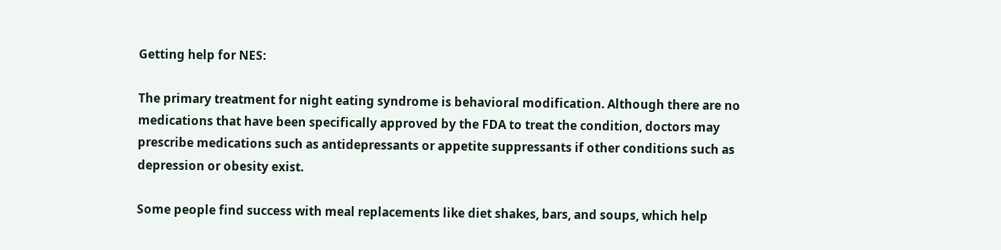Getting help for NES:

The primary treatment for night eating syndrome is behavioral modification. Although there are no medications that have been specifically approved by the FDA to treat the condition, doctors may prescribe medications such as antidepressants or appetite suppressants if other conditions such as depression or obesity exist.

Some people find success with meal replacements like diet shakes, bars, and soups, which help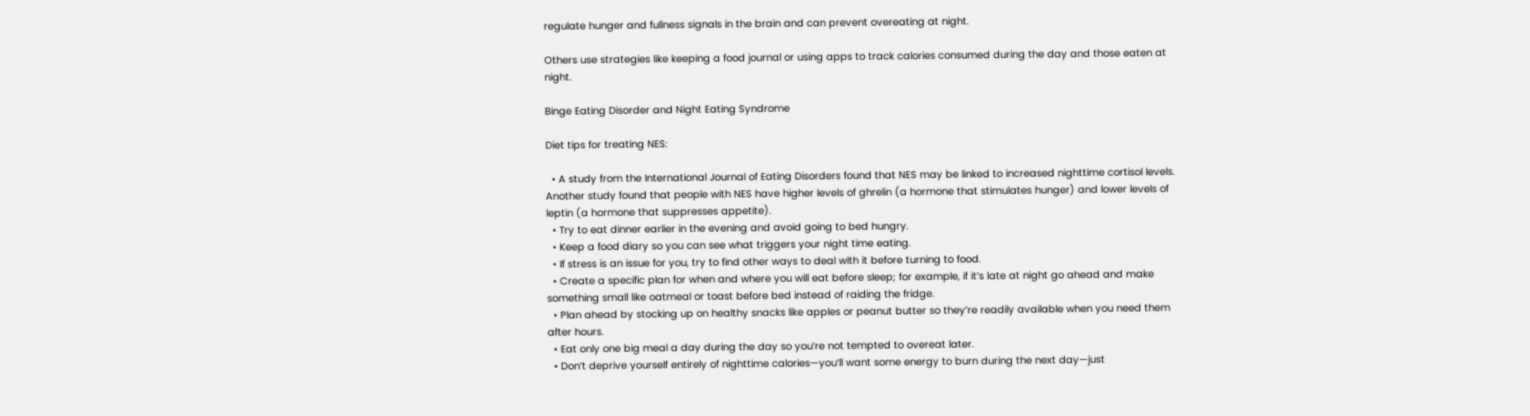regulate hunger and fullness signals in the brain and can prevent overeating at night.

Others use strategies like keeping a food journal or using apps to track calories consumed during the day and those eaten at night.

Binge Eating Disorder and Night Eating Syndrome

Diet tips for treating NES:

  • A study from the International Journal of Eating Disorders found that NES may be linked to increased nighttime cortisol levels. Another study found that people with NES have higher levels of ghrelin (a hormone that stimulates hunger) and lower levels of leptin (a hormone that suppresses appetite).
  • Try to eat dinner earlier in the evening and avoid going to bed hungry.
  • Keep a food diary so you can see what triggers your night time eating.
  • If stress is an issue for you, try to find other ways to deal with it before turning to food.
  • Create a specific plan for when and where you will eat before sleep; for example, if it’s late at night go ahead and make something small like oatmeal or toast before bed instead of raiding the fridge.
  • Plan ahead by stocking up on healthy snacks like apples or peanut butter so they’re readily available when you need them after hours.
  • Eat only one big meal a day during the day so you’re not tempted to overeat later.
  • Don’t deprive yourself entirely of nighttime calories—you’ll want some energy to burn during the next day—just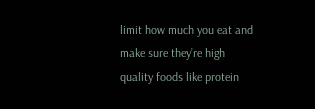limit how much you eat and make sure they’re high quality foods like protein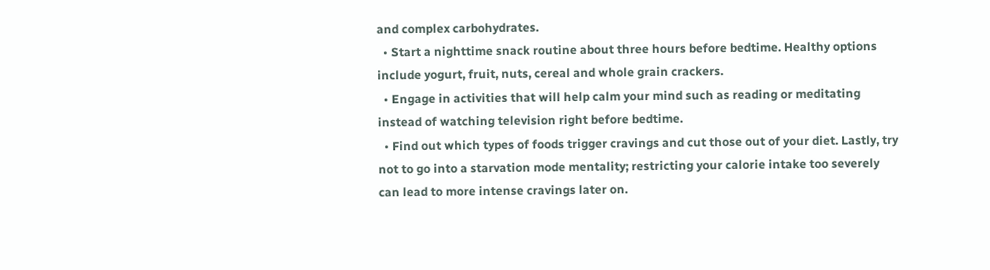and complex carbohydrates.
  • Start a nighttime snack routine about three hours before bedtime. Healthy options include yogurt, fruit, nuts, cereal and whole grain crackers.
  • Engage in activities that will help calm your mind such as reading or meditating instead of watching television right before bedtime.
  • Find out which types of foods trigger cravings and cut those out of your diet. Lastly, try not to go into a starvation mode mentality; restricting your calorie intake too severely can lead to more intense cravings later on.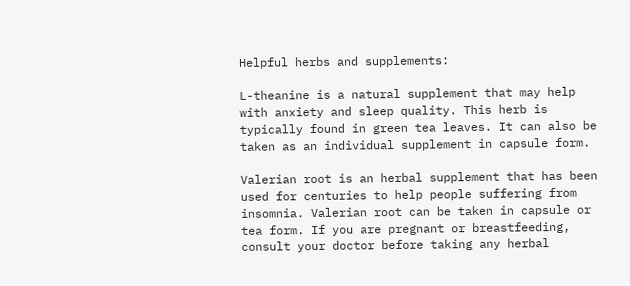Helpful herbs and supplements:

L-theanine is a natural supplement that may help with anxiety and sleep quality. This herb is typically found in green tea leaves. It can also be taken as an individual supplement in capsule form.

Valerian root is an herbal supplement that has been used for centuries to help people suffering from insomnia. Valerian root can be taken in capsule or tea form. If you are pregnant or breastfeeding, consult your doctor before taking any herbal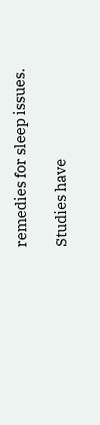remedies for sleep issues.

Studies have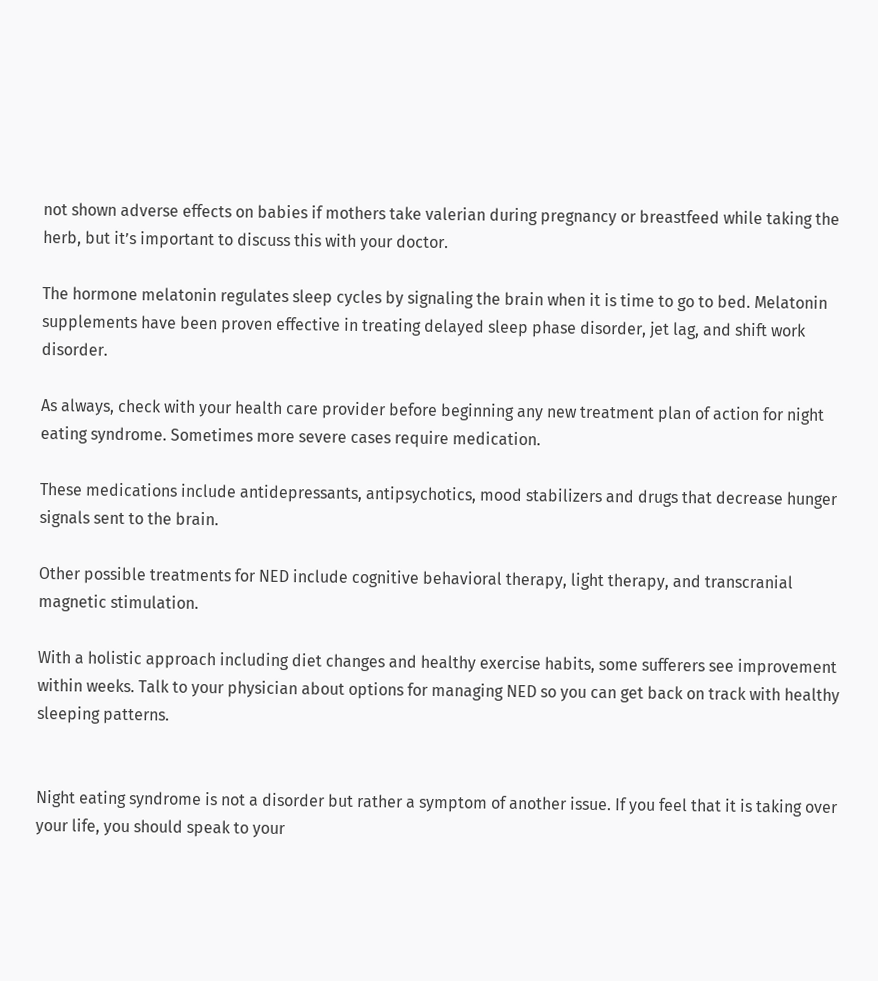not shown adverse effects on babies if mothers take valerian during pregnancy or breastfeed while taking the herb, but it’s important to discuss this with your doctor.

The hormone melatonin regulates sleep cycles by signaling the brain when it is time to go to bed. Melatonin supplements have been proven effective in treating delayed sleep phase disorder, jet lag, and shift work disorder.

As always, check with your health care provider before beginning any new treatment plan of action for night eating syndrome. Sometimes more severe cases require medication.

These medications include antidepressants, antipsychotics, mood stabilizers and drugs that decrease hunger signals sent to the brain.

Other possible treatments for NED include cognitive behavioral therapy, light therapy, and transcranial magnetic stimulation.

With a holistic approach including diet changes and healthy exercise habits, some sufferers see improvement within weeks. Talk to your physician about options for managing NED so you can get back on track with healthy sleeping patterns.


Night eating syndrome is not a disorder but rather a symptom of another issue. If you feel that it is taking over your life, you should speak to your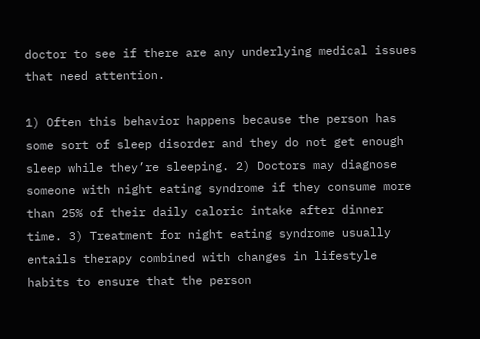doctor to see if there are any underlying medical issues that need attention.

1) Often this behavior happens because the person has some sort of sleep disorder and they do not get enough sleep while they’re sleeping. 2) Doctors may diagnose someone with night eating syndrome if they consume more than 25% of their daily caloric intake after dinner time. 3) Treatment for night eating syndrome usually entails therapy combined with changes in lifestyle habits to ensure that the person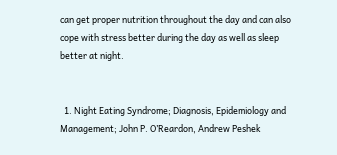can get proper nutrition throughout the day and can also cope with stress better during the day as well as sleep better at night.


  1. Night Eating Syndrome; Diagnosis, Epidemiology and Management; John P. O’Reardon, Andrew Peshek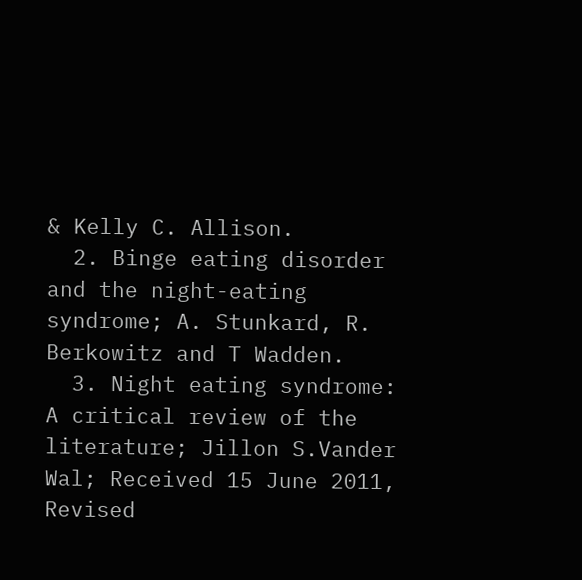& Kelly C. Allison.
  2. Binge eating disorder and the night-eating syndrome; A. Stunkard, R. Berkowitz and T Wadden.
  3. Night eating syndrome: A critical review of the literature; Jillon S.Vander Wal; Received 15 June 2011, Revised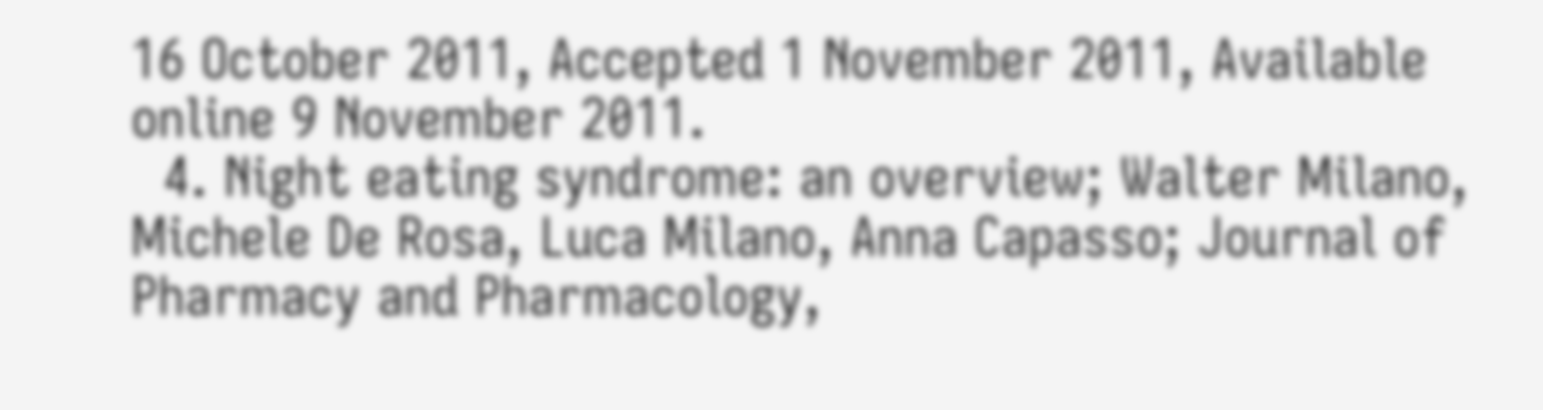16 October 2011, Accepted 1 November 2011, Available online 9 November 2011.
  4. Night eating syndrome: an overview; Walter Milano, Michele De Rosa, Luca Milano, Anna Capasso; Journal of Pharmacy and Pharmacology,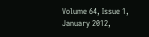Volume 64, Issue 1, January 2012,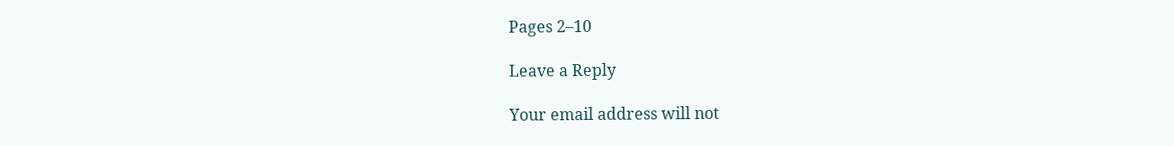Pages 2–10

Leave a Reply

Your email address will not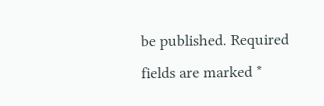be published. Required fields are marked *